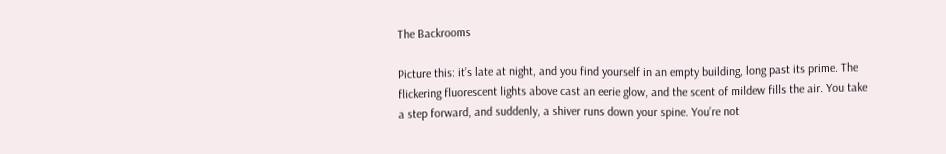The Backrooms

Picture this: it’s late at night, and you find yourself in an empty building, long past its prime. The flickering fluorescent lights above cast an eerie glow, and the scent of mildew fills the air. You take a step forward, and suddenly, a shiver runs down your spine. You’re not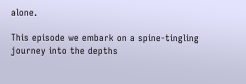alone.

This episode we embark on a spine-tingling journey into the depths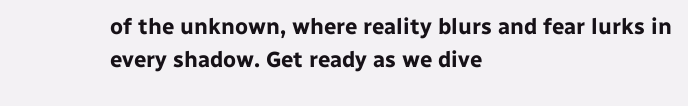of the unknown, where reality blurs and fear lurks in every shadow. Get ready as we dive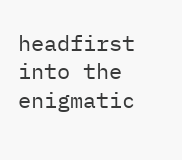headfirst into the enigmatic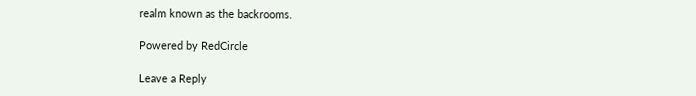realm known as the backrooms.

Powered by RedCircle

Leave a Reply